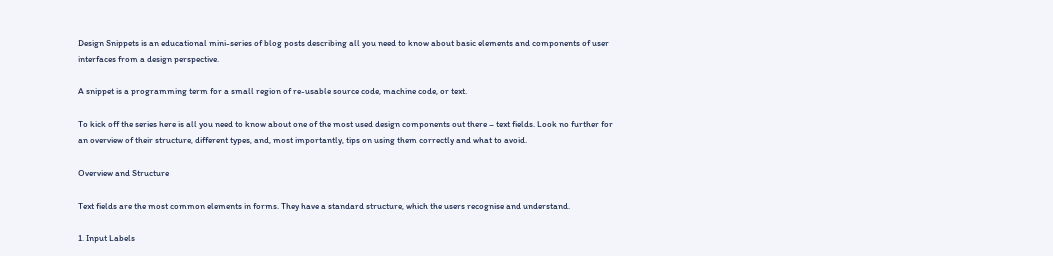Design Snippets is an educational mini-series of blog posts describing all you need to know about basic elements and components of user interfaces from a design perspective.

A snippet is a programming term for a small region of re-usable source code, machine code, or text.

To kick off the series here is all you need to know about one of the most used design components out there – text fields. Look no further for an overview of their structure, different types, and, most importantly, tips on using them correctly and what to avoid.

Overview and Structure

Text fields are the most common elements in forms. They have a standard structure, which the users recognise and understand.

1. Input Labels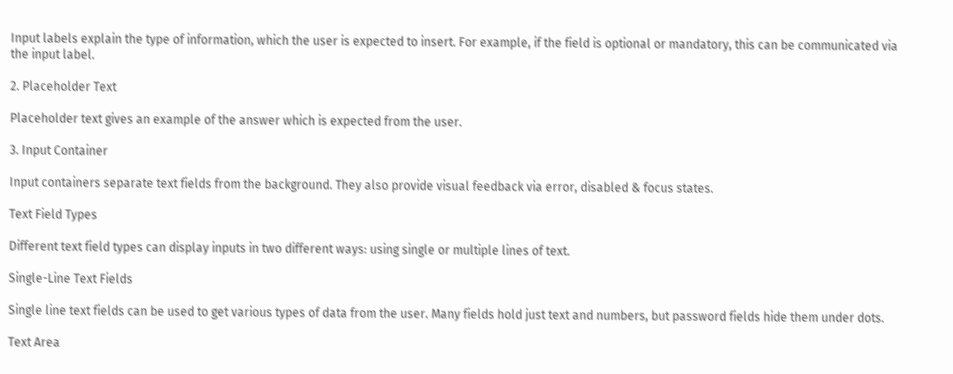Input labels explain the type of information, which the user is expected to insert. For example, if the field is optional or mandatory, this can be communicated via the input label.

2. Placeholder Text

Placeholder text gives an example of the answer which is expected from the user.

3. Input Container

Input containers separate text fields from the background. They also provide visual feedback via error, disabled & focus states.

Text Field Types

Different text field types can display inputs in two different ways: using single or multiple lines of text.

Single-Line Text Fields

Single line text fields can be used to get various types of data from the user. Many fields hold just text and numbers, but password fields hide them under dots.

Text Area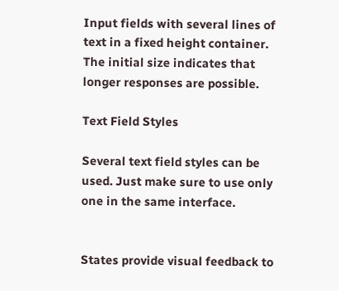Input fields with several lines of text in a fixed height container. The initial size indicates that longer responses are possible.

Text Field Styles

Several text field styles can be used. Just make sure to use only one in the same interface.


States provide visual feedback to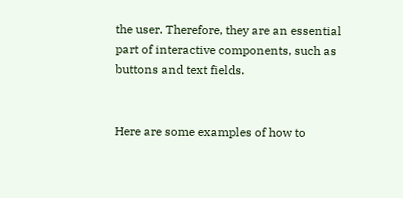the user. Therefore, they are an essential part of interactive components, such as buttons and text fields.


Here are some examples of how to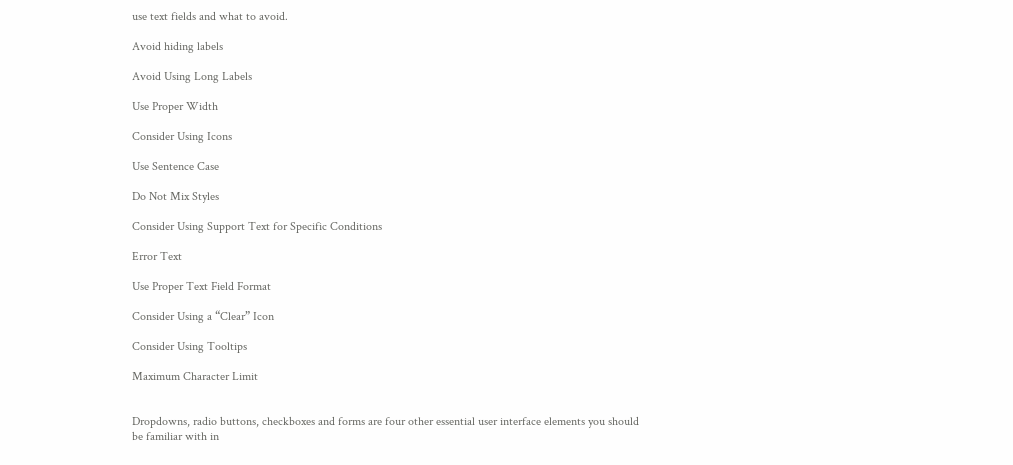use text fields and what to avoid.

Avoid hiding labels

Avoid Using Long Labels

Use Proper Width

Consider Using Icons

Use Sentence Case

Do Not Mix Styles

Consider Using Support Text for Specific Conditions

Error Text

Use Proper Text Field Format

Consider Using a “Clear” Icon

Consider Using Tooltips

Maximum Character Limit


Dropdowns, radio buttons, checkboxes and forms are four other essential user interface elements you should be familiar with in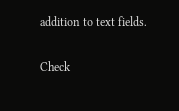addition to text fields.

Check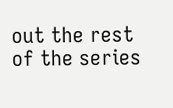out the rest of the series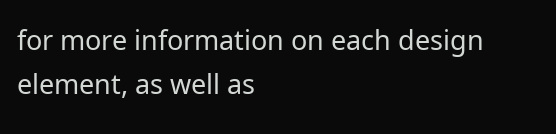for more information on each design element, as well as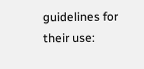guidelines for their use: